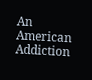An American Addiction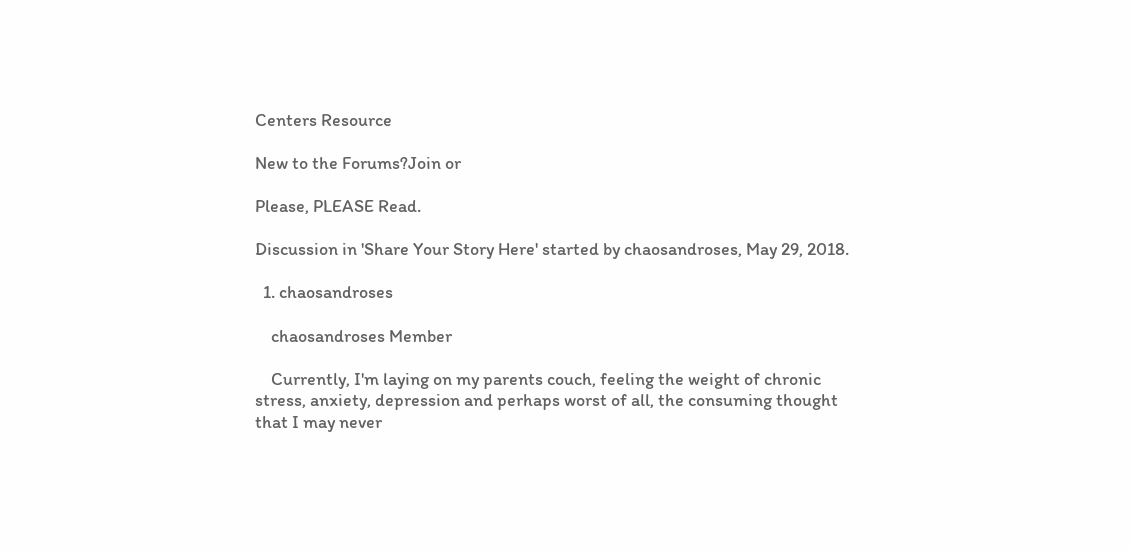Centers Resource

New to the Forums?Join or

Please, PLEASE Read.

Discussion in 'Share Your Story Here' started by chaosandroses, May 29, 2018.

  1. chaosandroses

    chaosandroses Member

    Currently, I'm laying on my parents couch, feeling the weight of chronic stress, anxiety, depression and perhaps worst of all, the consuming thought that I may never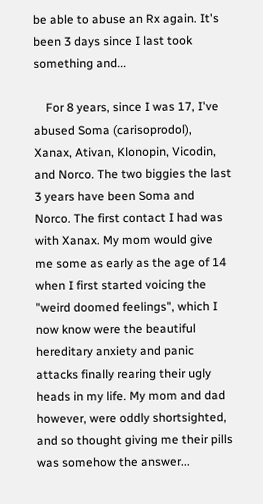be able to abuse an Rx again. It's been 3 days since I last took something and...

    For 8 years, since I was 17, I've abused Soma (carisoprodol), Xanax, Ativan, Klonopin, Vicodin, and Norco. The two biggies the last 3 years have been Soma and Norco. The first contact I had was with Xanax. My mom would give me some as early as the age of 14 when I first started voicing the "weird doomed feelings", which I now know were the beautiful hereditary anxiety and panic attacks finally rearing their ugly heads in my life. My mom and dad however, were oddly shortsighted, and so thought giving me their pills was somehow the answer...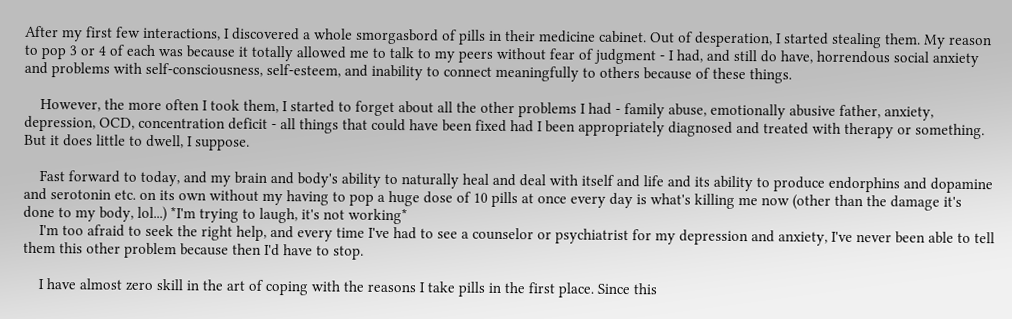After my first few interactions, I discovered a whole smorgasbord of pills in their medicine cabinet. Out of desperation, I started stealing them. My reason to pop 3 or 4 of each was because it totally allowed me to talk to my peers without fear of judgment - I had, and still do have, horrendous social anxiety and problems with self-consciousness, self-esteem, and inability to connect meaningfully to others because of these things.

    However, the more often I took them, I started to forget about all the other problems I had - family abuse, emotionally abusive father, anxiety, depression, OCD, concentration deficit - all things that could have been fixed had I been appropriately diagnosed and treated with therapy or something. But it does little to dwell, I suppose.

    Fast forward to today, and my brain and body's ability to naturally heal and deal with itself and life and its ability to produce endorphins and dopamine and serotonin etc. on its own without my having to pop a huge dose of 10 pills at once every day is what's killing me now (other than the damage it's done to my body, lol...) *I'm trying to laugh, it's not working*
    I'm too afraid to seek the right help, and every time I've had to see a counselor or psychiatrist for my depression and anxiety, I've never been able to tell them this other problem because then I'd have to stop.

    I have almost zero skill in the art of coping with the reasons I take pills in the first place. Since this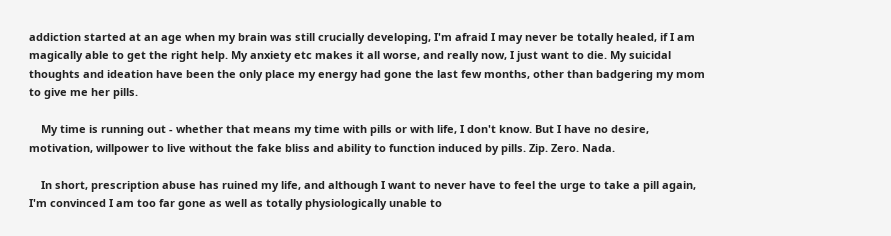addiction started at an age when my brain was still crucially developing, I'm afraid I may never be totally healed, if I am magically able to get the right help. My anxiety etc makes it all worse, and really now, I just want to die. My suicidal thoughts and ideation have been the only place my energy had gone the last few months, other than badgering my mom to give me her pills.

    My time is running out - whether that means my time with pills or with life, I don't know. But I have no desire, motivation, willpower to live without the fake bliss and ability to function induced by pills. Zip. Zero. Nada.

    In short, prescription abuse has ruined my life, and although I want to never have to feel the urge to take a pill again, I'm convinced I am too far gone as well as totally physiologically unable to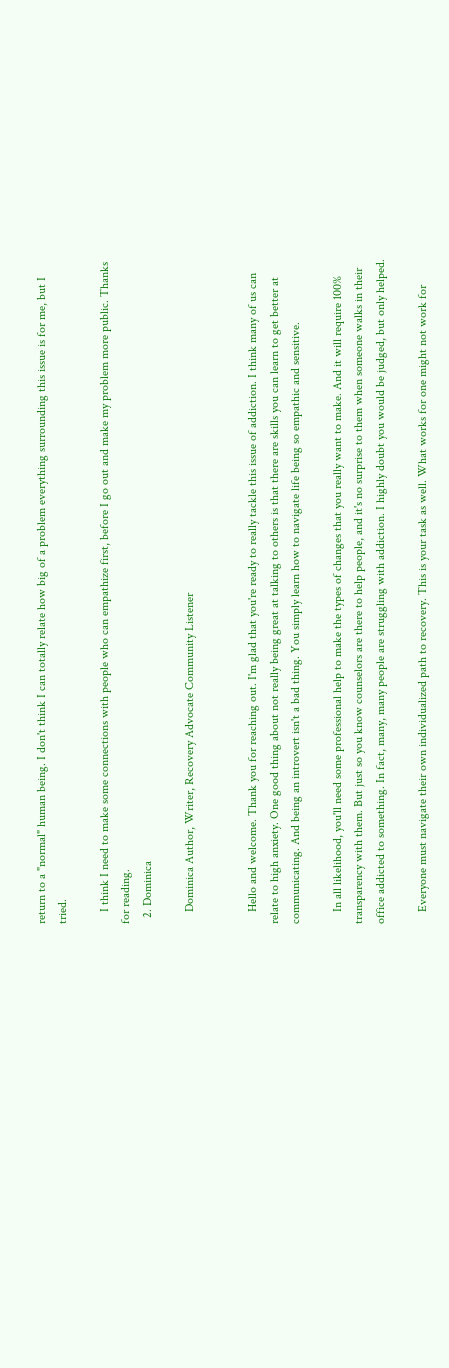return to a "normal" human being. I don't think I can totally relate how big of a problem everything surrounding this issue is for me, but I tried.

    I think I need to make some connections with people who can empathize first, before I go out and make my problem more public. Thanks for reading.
  2. Dominica

    Dominica Author, Writer, Recovery Advocate Community Listener


    Hello and welcome. Thank you for reaching out. I'm glad that you're ready to really tackle this issue of addiction. I think many of us can relate to high anxiety. One good thing about not really being great at talking to others is that there are skills you can learn to get better at communicating. And being an introvert isn't a bad thing. You simply learn how to navigate life being so empathic and sensitive.

    In all likelihood, you'll need some professional help to make the types of changes that you really want to make. And it will require 100% transparency with them. But just so you know counselors are there to help people, and it's no surprise to them when someone walks in their office addicted to something. In fact, many, many people are struggling with addiction. I highly doubt you would be judged, but only helped.

    Everyone must navigate their own individualized path to recovery. This is your task as well. What works for one might not work for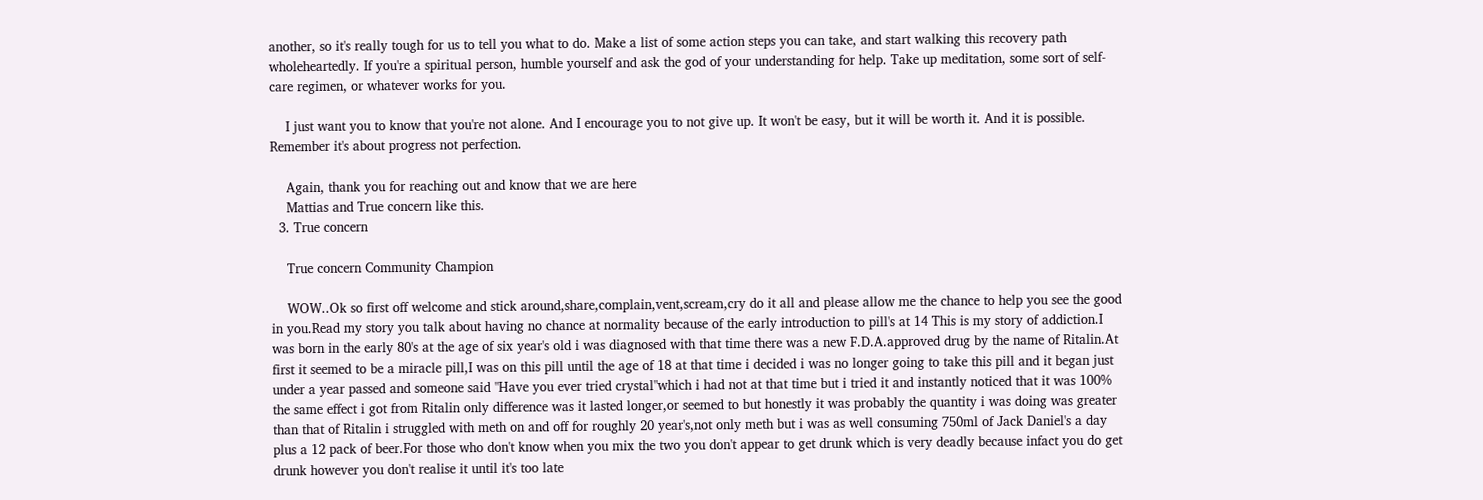another, so it's really tough for us to tell you what to do. Make a list of some action steps you can take, and start walking this recovery path wholeheartedly. If you're a spiritual person, humble yourself and ask the god of your understanding for help. Take up meditation, some sort of self-care regimen, or whatever works for you.

    I just want you to know that you're not alone. And I encourage you to not give up. It won't be easy, but it will be worth it. And it is possible. Remember it's about progress not perfection.

    Again, thank you for reaching out and know that we are here
    Mattias and True concern like this.
  3. True concern

    True concern Community Champion

    WOW..Ok so first off welcome and stick around,share,complain,vent,scream,cry do it all and please allow me the chance to help you see the good in you.Read my story you talk about having no chance at normality because of the early introduction to pill's at 14 This is my story of addiction.I was born in the early 80's at the age of six year's old i was diagnosed with that time there was a new F.D.A.approved drug by the name of Ritalin.At first it seemed to be a miracle pill,I was on this pill until the age of 18 at that time i decided i was no longer going to take this pill and it began just under a year passed and someone said "Have you ever tried crystal"which i had not at that time but i tried it and instantly noticed that it was 100% the same effect i got from Ritalin only difference was it lasted longer,or seemed to but honestly it was probably the quantity i was doing was greater than that of Ritalin i struggled with meth on and off for roughly 20 year's,not only meth but i was as well consuming 750ml of Jack Daniel's a day plus a 12 pack of beer.For those who don't know when you mix the two you don't appear to get drunk which is very deadly because infact you do get drunk however you don't realise it until it's too late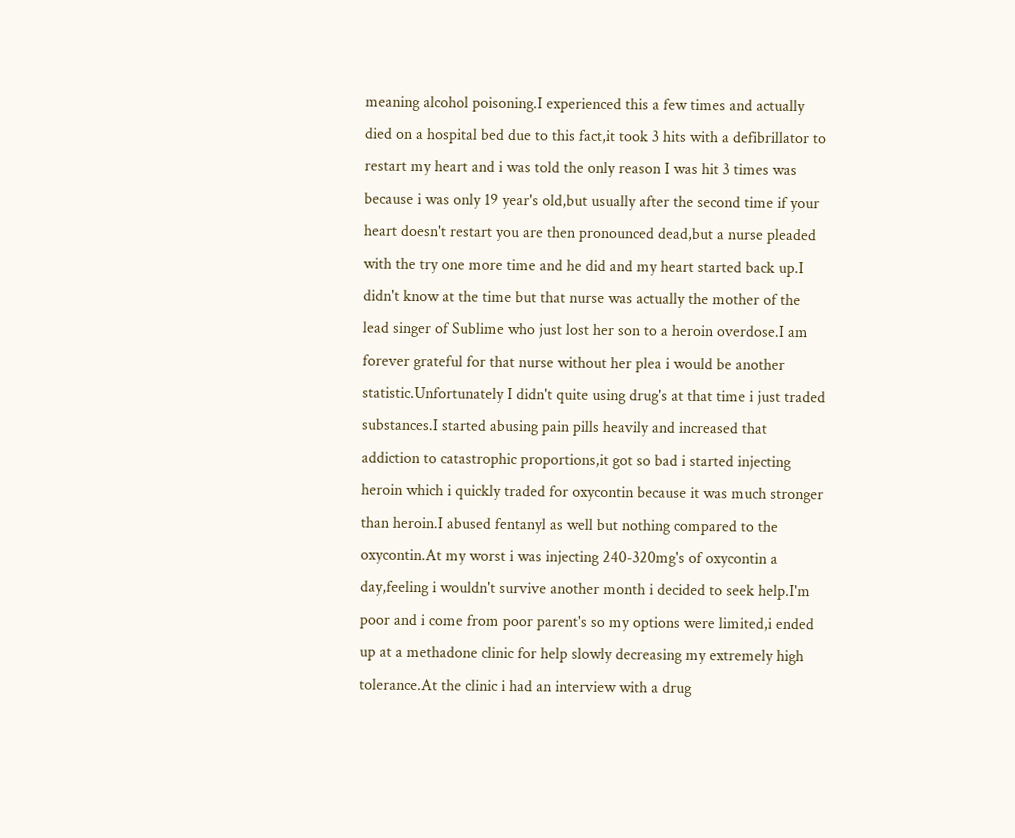meaning alcohol poisoning.I experienced this a few times and actually died on a hospital bed due to this fact,it took 3 hits with a defibrillator to restart my heart and i was told the only reason I was hit 3 times was because i was only 19 year's old,but usually after the second time if your heart doesn't restart you are then pronounced dead,but a nurse pleaded with the try one more time and he did and my heart started back up.I didn't know at the time but that nurse was actually the mother of the lead singer of Sublime who just lost her son to a heroin overdose.I am forever grateful for that nurse without her plea i would be another statistic.Unfortunately I didn't quite using drug's at that time i just traded substances.I started abusing pain pills heavily and increased that addiction to catastrophic proportions,it got so bad i started injecting heroin which i quickly traded for oxycontin because it was much stronger than heroin.I abused fentanyl as well but nothing compared to the oxycontin.At my worst i was injecting 240-320mg's of oxycontin a day,feeling i wouldn't survive another month i decided to seek help.I'm poor and i come from poor parent's so my options were limited,i ended up at a methadone clinic for help slowly decreasing my extremely high tolerance.At the clinic i had an interview with a drug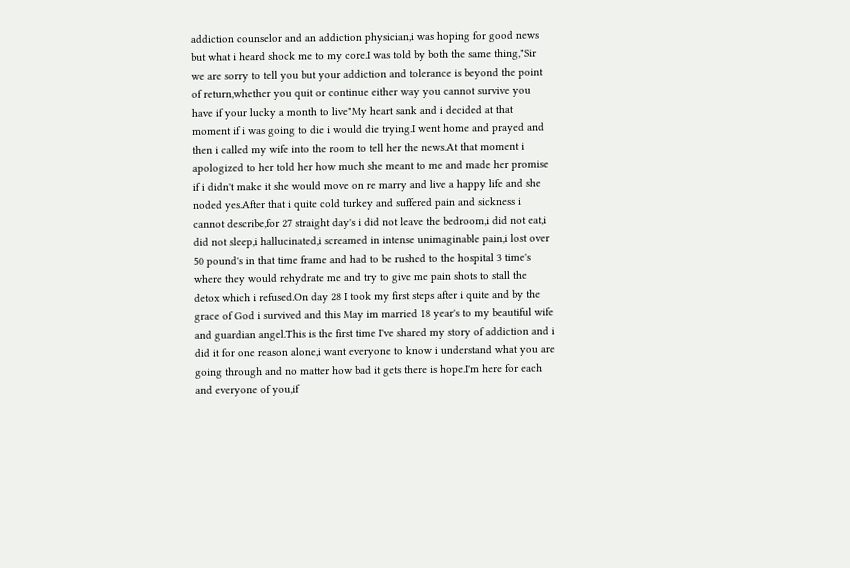addiction counselor and an addiction physician,i was hoping for good news but what i heard shock me to my core.I was told by both the same thing,"Sir we are sorry to tell you but your addiction and tolerance is beyond the point of return,whether you quit or continue either way you cannot survive you have if your lucky a month to live"My heart sank and i decided at that moment if i was going to die i would die trying.I went home and prayed and then i called my wife into the room to tell her the news.At that moment i apologized to her told her how much she meant to me and made her promise if i didn't make it she would move on re marry and live a happy life and she noded yes.After that i quite cold turkey and suffered pain and sickness i cannot describe,for 27 straight day's i did not leave the bedroom,i did not eat,i did not sleep,i hallucinated,i screamed in intense unimaginable pain,i lost over 50 pound's in that time frame and had to be rushed to the hospital 3 time's where they would rehydrate me and try to give me pain shots to stall the detox which i refused.On day 28 I took my first steps after i quite and by the grace of God i survived and this May im married 18 year's to my beautiful wife and guardian angel.This is the first time I've shared my story of addiction and i did it for one reason alone,i want everyone to know i understand what you are going through and no matter how bad it gets there is hope.I'm here for each and everyone of you,if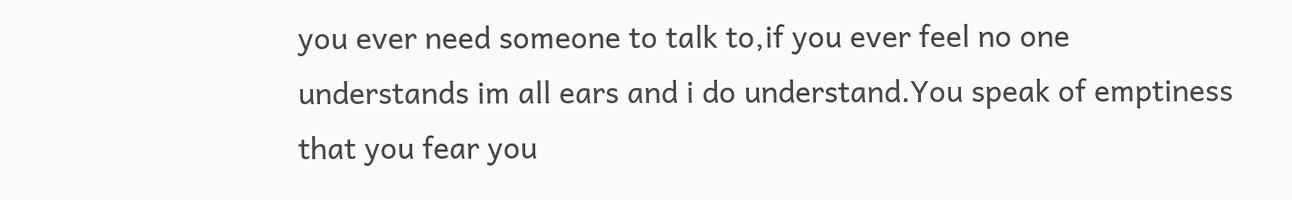you ever need someone to talk to,if you ever feel no one understands im all ears and i do understand.You speak of emptiness that you fear you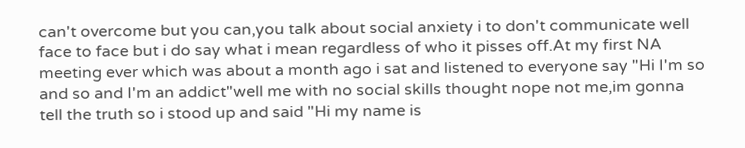can't overcome but you can,you talk about social anxiety i to don't communicate well face to face but i do say what i mean regardless of who it pisses off.At my first NA meeting ever which was about a month ago i sat and listened to everyone say "Hi I'm so and so and I'm an addict"well me with no social skills thought nope not me,im gonna tell the truth so i stood up and said "Hi my name is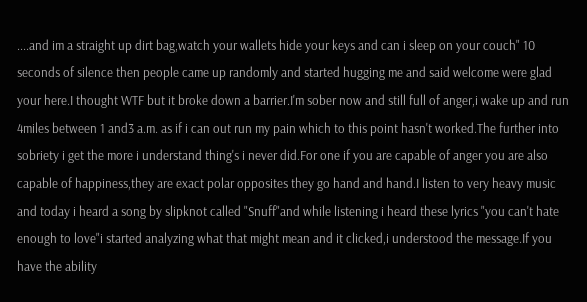....and im a straight up dirt bag,watch your wallets hide your keys and can i sleep on your couch" 10 seconds of silence then people came up randomly and started hugging me and said welcome were glad your here.I thought WTF but it broke down a barrier.I'm sober now and still full of anger,i wake up and run 4miles between 1 and3 a.m. as if i can out run my pain which to this point hasn't worked.The further into sobriety i get the more i understand thing's i never did.For one if you are capable of anger you are also capable of happiness,they are exact polar opposites they go hand and hand.I listen to very heavy music and today i heard a song by slipknot called "Snuff"and while listening i heard these lyrics "you can't hate enough to love"i started analyzing what that might mean and it clicked,i understood the message.If you have the ability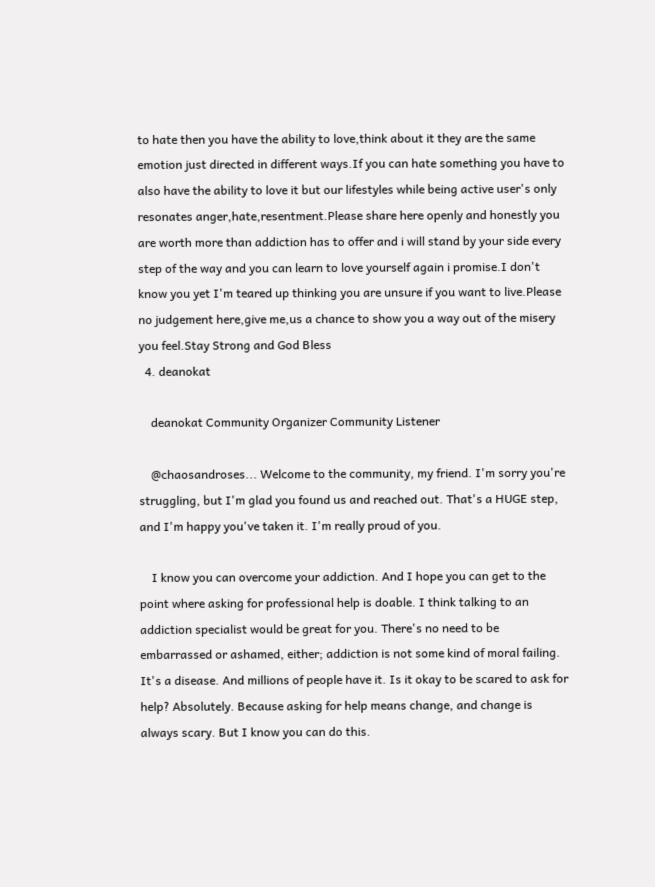to hate then you have the ability to love,think about it they are the same emotion just directed in different ways.If you can hate something you have to also have the ability to love it but our lifestyles while being active user's only resonates anger,hate,resentment.Please share here openly and honestly you are worth more than addiction has to offer and i will stand by your side every step of the way and you can learn to love yourself again i promise.I don't know you yet I'm teared up thinking you are unsure if you want to live.Please no judgement here,give me,us a chance to show you a way out of the misery you feel.Stay Strong and God Bless
  4. deanokat

    deanokat Community Organizer Community Listener

    @chaosandroses... Welcome to the community, my friend. I'm sorry you're struggling, but I'm glad you found us and reached out. That's a HUGE step, and I'm happy you've taken it. I'm really proud of you.

    I know you can overcome your addiction. And I hope you can get to the point where asking for professional help is doable. I think talking to an addiction specialist would be great for you. There's no need to be embarrassed or ashamed, either; addiction is not some kind of moral failing. It's a disease. And millions of people have it. Is it okay to be scared to ask for help? Absolutely. Because asking for help means change, and change is always scary. But I know you can do this.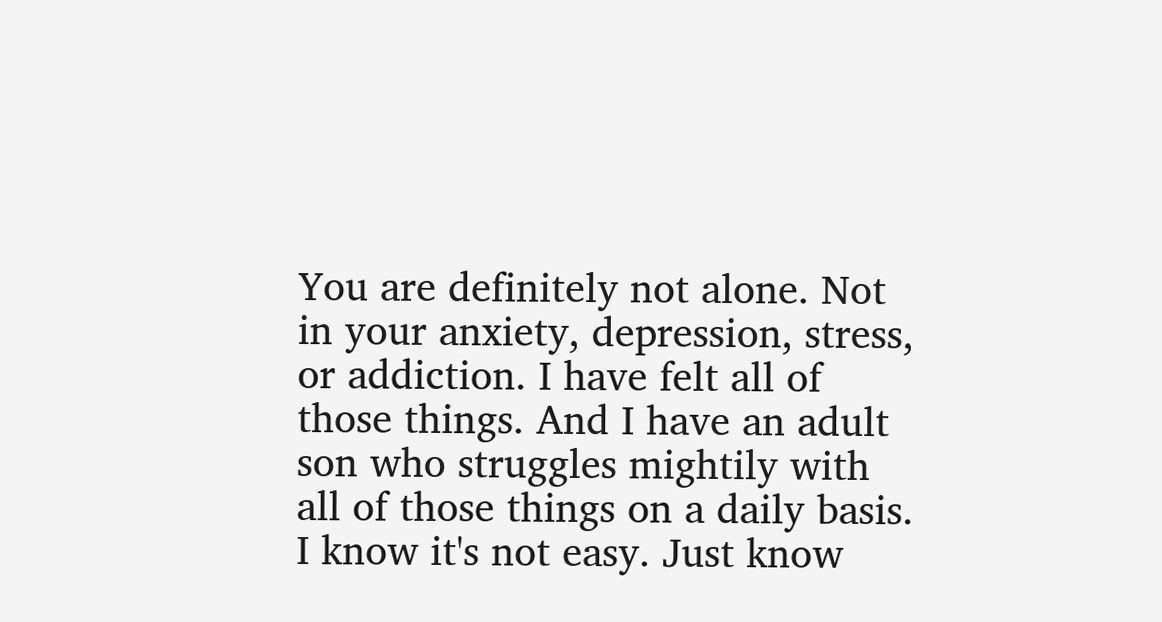You are definitely not alone. Not in your anxiety, depression, stress, or addiction. I have felt all of those things. And I have an adult son who struggles mightily with all of those things on a daily basis. I know it's not easy. Just know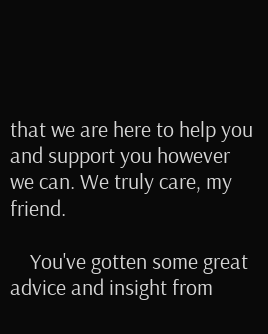that we are here to help you and support you however we can. We truly care, my friend.

    You've gotten some great advice and insight from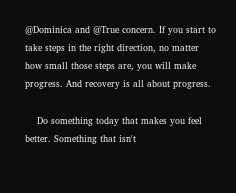@Dominica and @True concern. If you start to take steps in the right direction, no matter how small those steps are, you will make progress. And recovery is all about progress.

    Do something today that makes you feel better. Something that isn't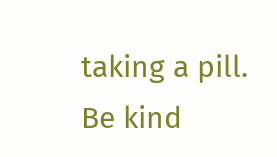taking a pill. Be kind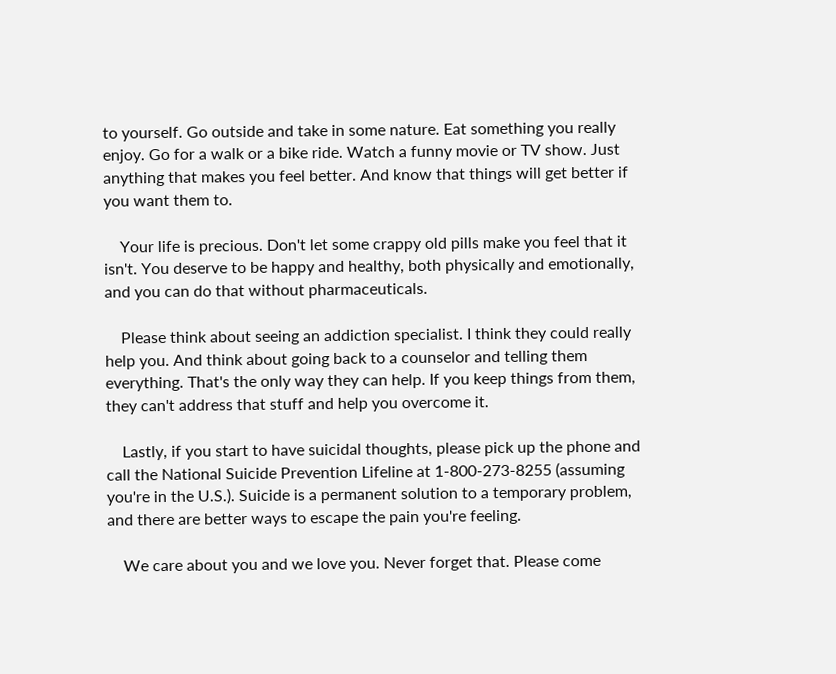to yourself. Go outside and take in some nature. Eat something you really enjoy. Go for a walk or a bike ride. Watch a funny movie or TV show. Just anything that makes you feel better. And know that things will get better if you want them to.

    Your life is precious. Don't let some crappy old pills make you feel that it isn't. You deserve to be happy and healthy, both physically and emotionally, and you can do that without pharmaceuticals.

    Please think about seeing an addiction specialist. I think they could really help you. And think about going back to a counselor and telling them everything. That's the only way they can help. If you keep things from them, they can't address that stuff and help you overcome it.

    Lastly, if you start to have suicidal thoughts, please pick up the phone and call the National Suicide Prevention Lifeline at 1-800-273-8255 (assuming you're in the U.S.). Suicide is a permanent solution to a temporary problem, and there are better ways to escape the pain you're feeling.

    We care about you and we love you. Never forget that. Please come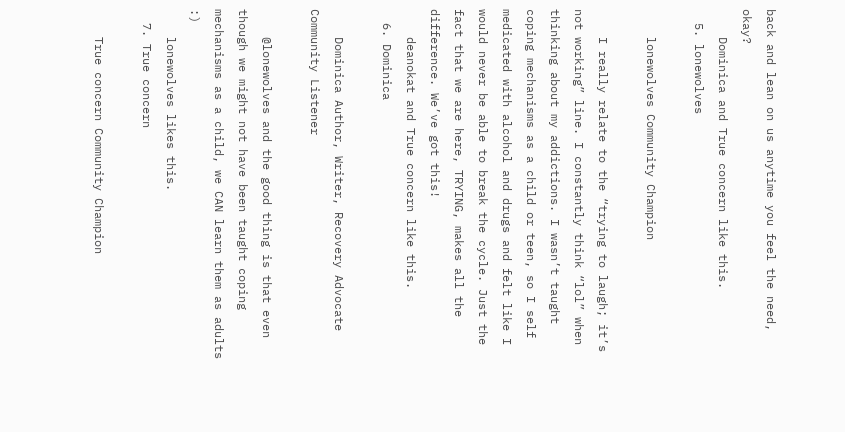back and lean on us anytime you feel the need, okay?
    Dominica and True concern like this.
  5. lonewolves

    lonewolves Community Champion

    I really relate to the “trying to laugh; it’s not working” line. I constantly think “lol” when thinking about my addictions. I wasn’t taught coping mechanisms as a child or teen, so I self medicated with alcohol and drugs and felt like I would never be able to break the cycle. Just the fact that we are here, TRYING, makes all the difference. We’ve got this!
    deanokat and True concern like this.
  6. Dominica

    Dominica Author, Writer, Recovery Advocate Community Listener

    @lonewolves and the good thing is that even though we might not have been taught coping mechanisms as a child, we CAN learn them as adults :)
    lonewolves likes this.
  7. True concern

    True concern Community Champion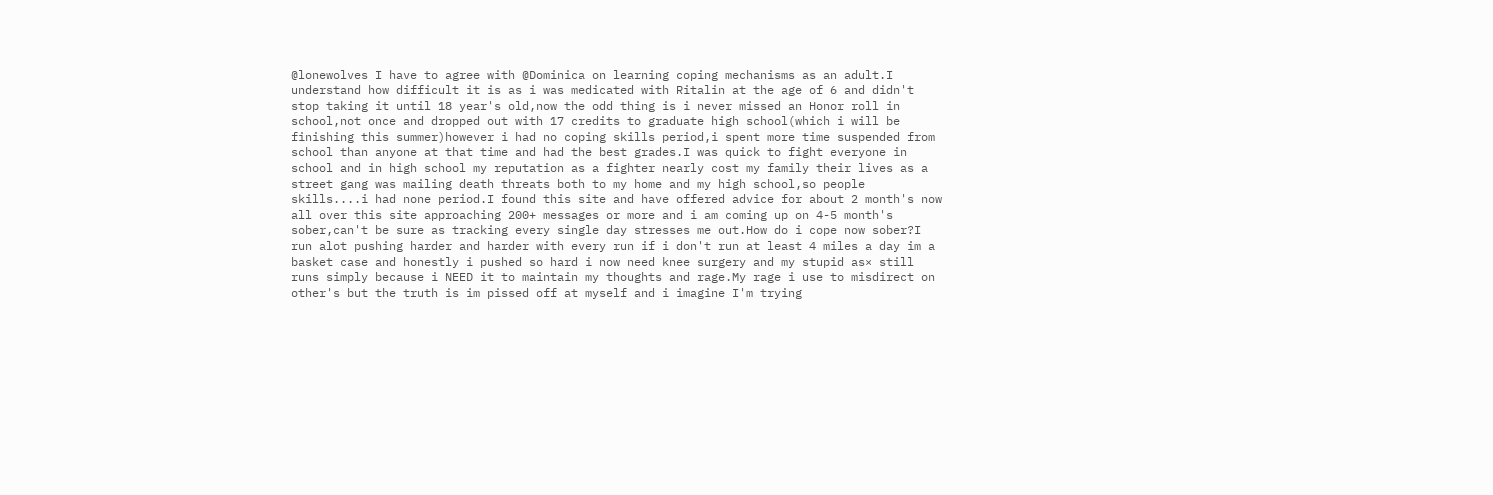@lonewolves I have to agree with @Dominica on learning coping mechanisms as an adult.I understand how difficult it is as i was medicated with Ritalin at the age of 6 and didn't stop taking it until 18 year's old,now the odd thing is i never missed an Honor roll in school,not once and dropped out with 17 credits to graduate high school(which i will be finishing this summer)however i had no coping skills period,i spent more time suspended from school than anyone at that time and had the best grades.I was quick to fight everyone in school and in high school my reputation as a fighter nearly cost my family their lives as a street gang was mailing death threats both to my home and my high school,so people skills....i had none period.I found this site and have offered advice for about 2 month's now all over this site approaching 200+ messages or more and i am coming up on 4-5 month's sober,can't be sure as tracking every single day stresses me out.How do i cope now sober?I run alot pushing harder and harder with every run if i don't run at least 4 miles a day im a basket case and honestly i pushed so hard i now need knee surgery and my stupid as× still runs simply because i NEED it to maintain my thoughts and rage.My rage i use to misdirect on other's but the truth is im pissed off at myself and i imagine I'm trying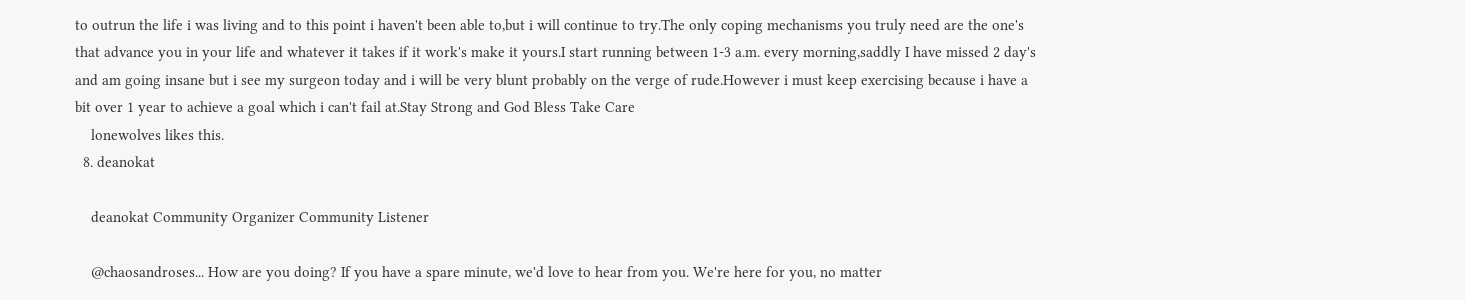to outrun the life i was living and to this point i haven't been able to,but i will continue to try.The only coping mechanisms you truly need are the one's that advance you in your life and whatever it takes if it work's make it yours.I start running between 1-3 a.m. every morning,saddly I have missed 2 day's and am going insane but i see my surgeon today and i will be very blunt probably on the verge of rude.However i must keep exercising because i have a bit over 1 year to achieve a goal which i can't fail at.Stay Strong and God Bless Take Care
    lonewolves likes this.
  8. deanokat

    deanokat Community Organizer Community Listener

    @chaosandroses... How are you doing? If you have a spare minute, we'd love to hear from you. We're here for you, no matter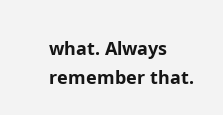what. Always remember that.